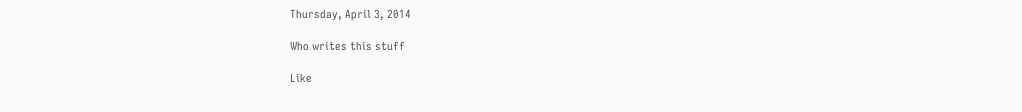Thursday, April 3, 2014

Who writes this stuff

Like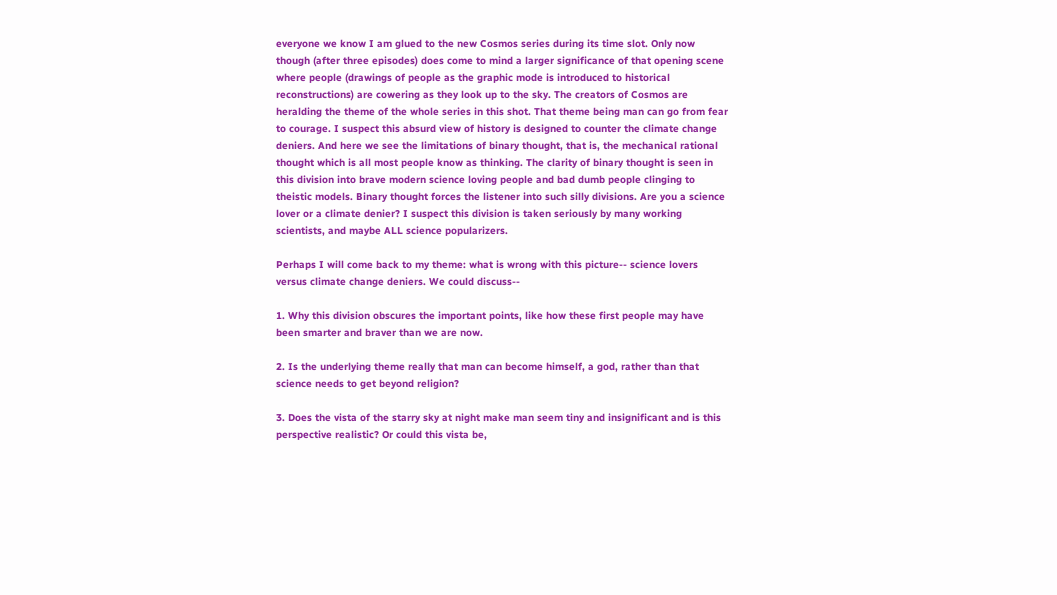everyone we know I am glued to the new Cosmos series during its time slot. Only now though (after three episodes) does come to mind a larger significance of that opening scene where people (drawings of people as the graphic mode is introduced to historical reconstructions) are cowering as they look up to the sky. The creators of Cosmos are heralding the theme of the whole series in this shot. That theme being man can go from fear to courage. I suspect this absurd view of history is designed to counter the climate change deniers. And here we see the limitations of binary thought, that is, the mechanical rational thought which is all most people know as thinking. The clarity of binary thought is seen in this division into brave modern science loving people and bad dumb people clinging to theistic models. Binary thought forces the listener into such silly divisions. Are you a science lover or a climate denier? I suspect this division is taken seriously by many working scientists, and maybe ALL science popularizers.

Perhaps I will come back to my theme: what is wrong with this picture-- science lovers versus climate change deniers. We could discuss--

1. Why this division obscures the important points, like how these first people may have been smarter and braver than we are now.

2. Is the underlying theme really that man can become himself, a god, rather than that science needs to get beyond religion?

3. Does the vista of the starry sky at night make man seem tiny and insignificant and is this perspective realistic? Or could this vista be,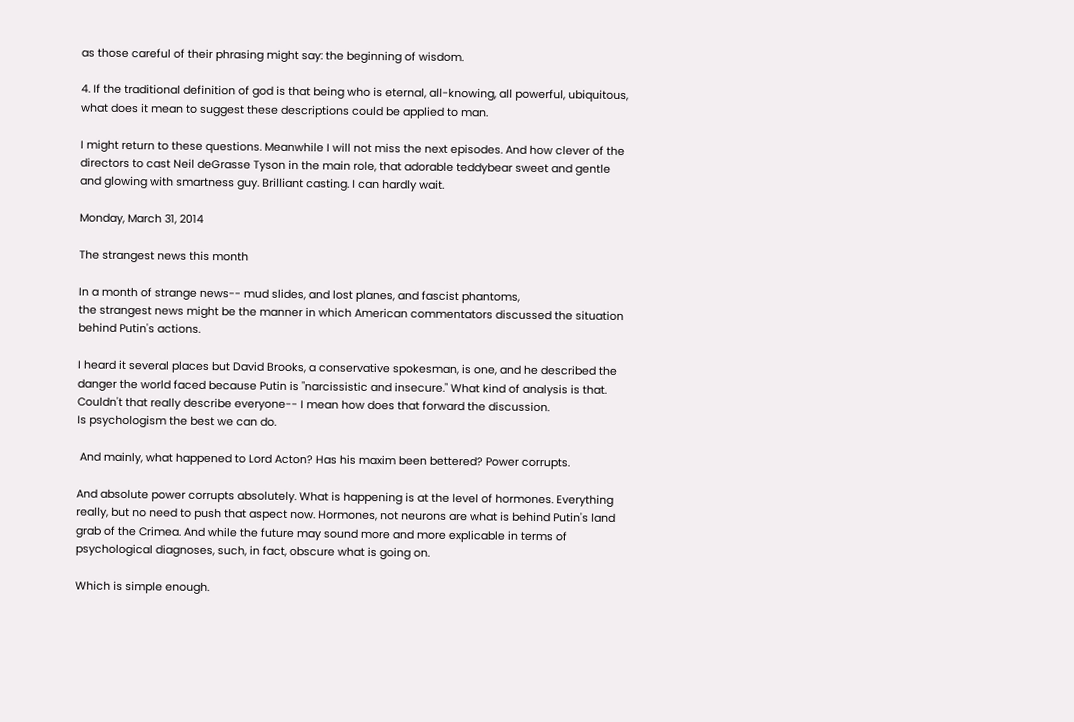as those careful of their phrasing might say: the beginning of wisdom.

4. If the traditional definition of god is that being who is eternal, all-knowing, all powerful, ubiquitous, what does it mean to suggest these descriptions could be applied to man.

I might return to these questions. Meanwhile I will not miss the next episodes. And how clever of the directors to cast Neil deGrasse Tyson in the main role, that adorable teddybear sweet and gentle and glowing with smartness guy. Brilliant casting. I can hardly wait.

Monday, March 31, 2014

The strangest news this month

In a month of strange news-- mud slides, and lost planes, and fascist phantoms,
the strangest news might be the manner in which American commentators discussed the situation behind Putin's actions.

I heard it several places but David Brooks, a conservative spokesman, is one, and he described the danger the world faced because Putin is "narcissistic and insecure." What kind of analysis is that. Couldn't that really describe everyone-- I mean how does that forward the discussion.
Is psychologism the best we can do.

 And mainly, what happened to Lord Acton? Has his maxim been bettered? Power corrupts.

And absolute power corrupts absolutely. What is happening is at the level of hormones. Everything really, but no need to push that aspect now. Hormones, not neurons are what is behind Putin's land grab of the Crimea. And while the future may sound more and more explicable in terms of psychological diagnoses, such, in fact, obscure what is going on.

Which is simple enough.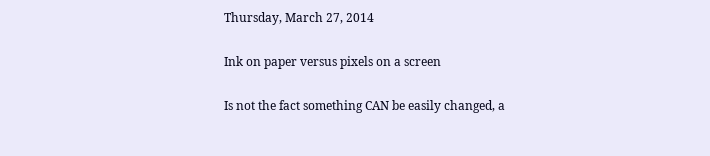Thursday, March 27, 2014

Ink on paper versus pixels on a screen

Is not the fact something CAN be easily changed, a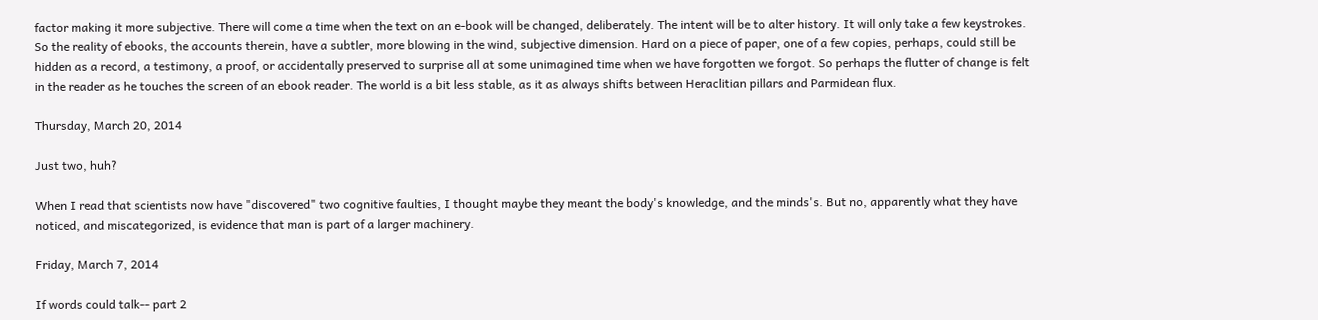factor making it more subjective. There will come a time when the text on an e-book will be changed, deliberately. The intent will be to alter history. It will only take a few keystrokes. So the reality of ebooks, the accounts therein, have a subtler, more blowing in the wind, subjective dimension. Hard on a piece of paper, one of a few copies, perhaps, could still be hidden as a record, a testimony, a proof, or accidentally preserved to surprise all at some unimagined time when we have forgotten we forgot. So perhaps the flutter of change is felt in the reader as he touches the screen of an ebook reader. The world is a bit less stable, as it as always shifts between Heraclitian pillars and Parmidean flux.

Thursday, March 20, 2014

Just two, huh?

When I read that scientists now have "discovered" two cognitive faulties, I thought maybe they meant the body's knowledge, and the minds's. But no, apparently what they have noticed, and miscategorized, is evidence that man is part of a larger machinery.

Friday, March 7, 2014

If words could talk-- part 2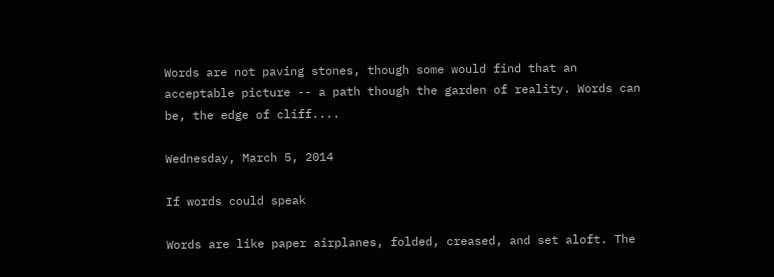Words are not paving stones, though some would find that an acceptable picture -- a path though the garden of reality. Words can be, the edge of cliff....

Wednesday, March 5, 2014

If words could speak

Words are like paper airplanes, folded, creased, and set aloft. The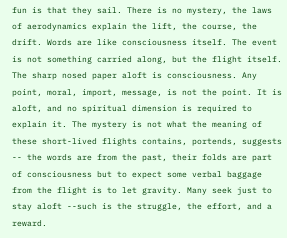fun is that they sail. There is no mystery, the laws of aerodynamics explain the lift, the course, the drift. Words are like consciousness itself. The event is not something carried along, but the flight itself. The sharp nosed paper aloft is consciousness. Any point, moral, import, message, is not the point. It is aloft, and no spiritual dimension is required to explain it. The mystery is not what the meaning of these short-lived flights contains, portends, suggests -- the words are from the past, their folds are part of consciousness but to expect some verbal baggage from the flight is to let gravity. Many seek just to stay aloft --such is the struggle, the effort, and a reward.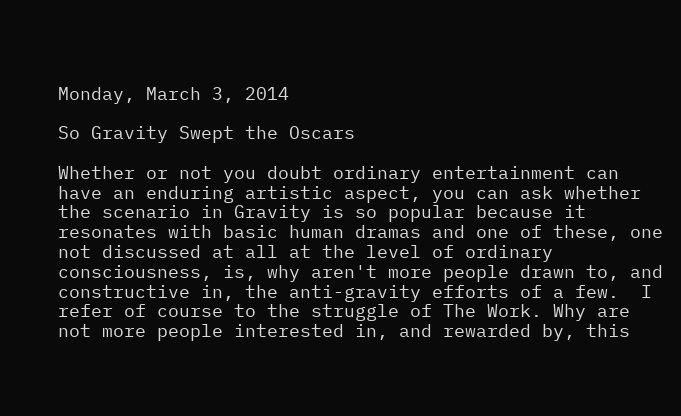Monday, March 3, 2014

So Gravity Swept the Oscars

Whether or not you doubt ordinary entertainment can have an enduring artistic aspect, you can ask whether the scenario in Gravity is so popular because it resonates with basic human dramas and one of these, one not discussed at all at the level of ordinary consciousness, is, why aren't more people drawn to, and constructive in, the anti-gravity efforts of a few.  I refer of course to the struggle of The Work. Why are not more people interested in, and rewarded by, this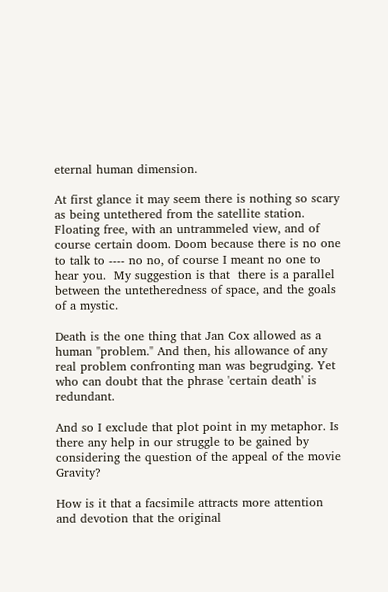eternal human dimension.

At first glance it may seem there is nothing so scary as being untethered from the satellite station. Floating free, with an untrammeled view, and of course certain doom. Doom because there is no one to talk to ---- no no, of course I meant no one to hear you.  My suggestion is that  there is a parallel between the untetheredness of space, and the goals of a mystic.

Death is the one thing that Jan Cox allowed as a human "problem." And then, his allowance of any real problem confronting man was begrudging. Yet who can doubt that the phrase 'certain death' is redundant.

And so I exclude that plot point in my metaphor. Is there any help in our struggle to be gained by considering the question of the appeal of the movie Gravity?

How is it that a facsimile attracts more attention and devotion that the original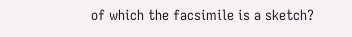of which the facsimile is a sketch?